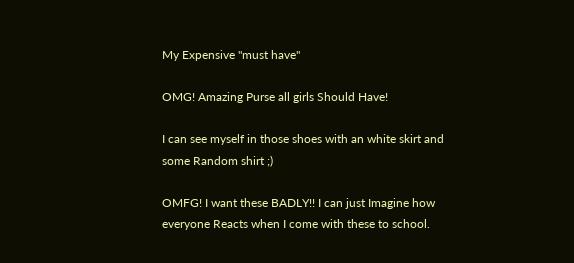My Expensive "must have"

OMG! Amazing Purse all girls Should Have!

I can see myself in those shoes with an white skirt and some Random shirt ;)

OMFG! I want these BADLY!! I can just Imagine how everyone Reacts when I come with these to school.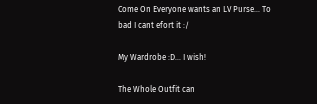Come On Everyone wants an LV Purse... To bad I cant efort it :/

My Wardrobe :D... I wish!

The Whole Outfit can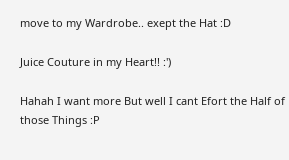move to my Wardrobe.. exept the Hat :D

Juice Couture in my Heart!! :')

Hahah I want more But well I cant Efort the Half of those Things :P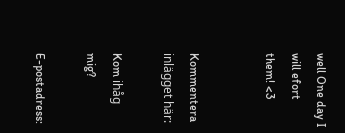well One day I will efort them! <3


Kommentera inlägget här:

Kom ihåg mig?

E-postadress: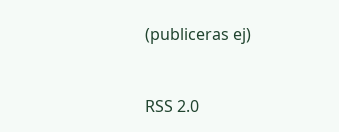(publiceras ej)



RSS 2.0